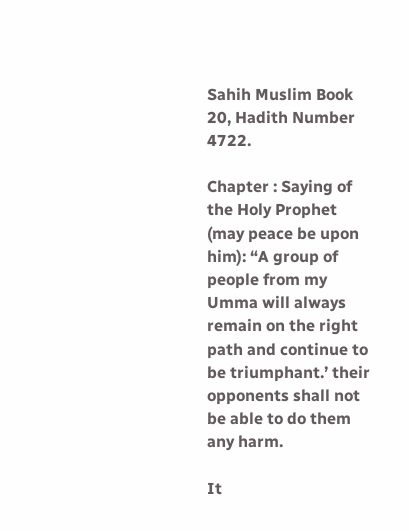Sahih Muslim Book 20, Hadith Number 4722.

Chapter : Saying of the Holy Prophet (may peace be upon him): “A group of people from my Umma will always remain on the right path and continue to be triumphant.’ their opponents shall not be able to do them any harm.

It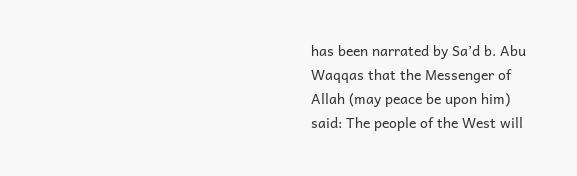has been narrated by Sa’d b. Abu Waqqas that the Messenger of Allah (may peace be upon him) said: The people of the West will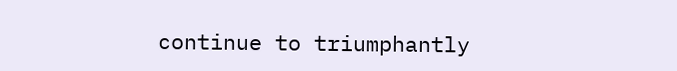continue to triumphantly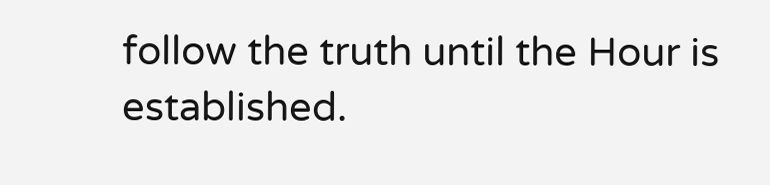follow the truth until the Hour is established.